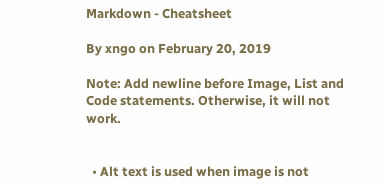Markdown - Cheatsheet

By xngo on February 20, 2019

Note: Add newline before Image, List and Code statements. Otherwise, it will not work.


  • Alt text is used when image is not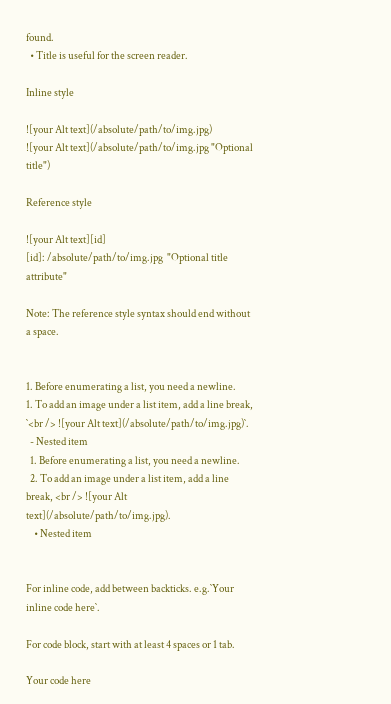found.
  • Title is useful for the screen reader.

Inline style

![your Alt text](/absolute/path/to/img.jpg)
![your Alt text](/absolute/path/to/img.jpg "Optional title")

Reference style

![your Alt text][id]
[id]: /absolute/path/to/img.jpg  "Optional title attribute"

Note: The reference style syntax should end without a space.


1. Before enumerating a list, you need a newline.
1. To add an image under a list item, add a line break, `<br /> ![your Alt text](/absolute/path/to/img.jpg)`.
  - Nested item
  1. Before enumerating a list, you need a newline.
  2. To add an image under a list item, add a line break, <br /> ![your Alt text](/absolute/path/to/img.jpg).
    • Nested item


For inline code, add between backticks. e.g.`Your inline code here`.

For code block, start with at least 4 spaces or 1 tab.

Your code here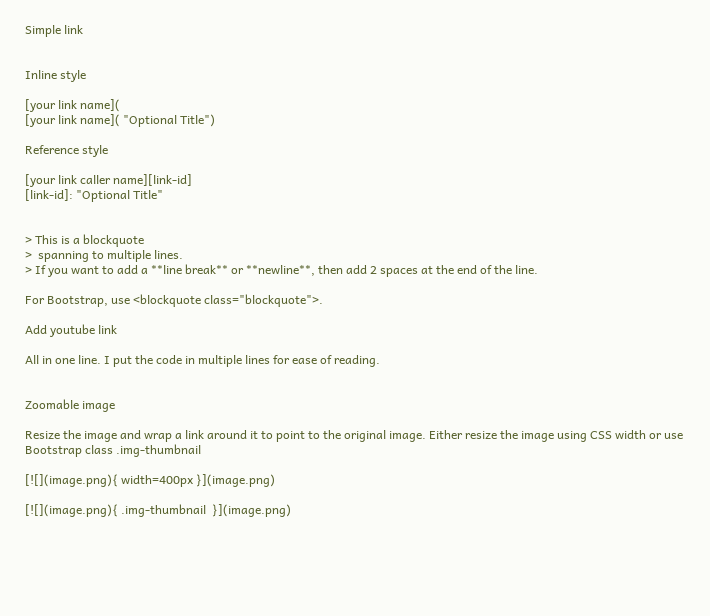Simple link


Inline style

[your link name](
[your link name]( "Optional Title")

Reference style

[your link caller name][link-id]
[link-id]: "Optional Title"


> This is a blockquote
>  spanning to multiple lines.
> If you want to add a **line break** or **newline**, then add 2 spaces at the end of the line.

For Bootstrap, use <blockquote class="blockquote">.

Add youtube link

All in one line. I put the code in multiple lines for ease of reading.


Zoomable image

Resize the image and wrap a link around it to point to the original image. Either resize the image using CSS width or use Bootstrap class .img-thumbnail

[![](image.png){ width=400px }](image.png)

[![](image.png){ .img-thumbnail  }](image.png)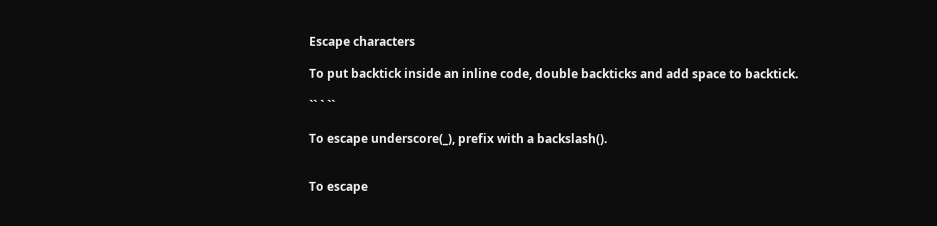Escape characters

To put backtick inside an inline code, double backticks and add space to backtick.

`` ` ``

To escape underscore(_), prefix with a backslash().


To escape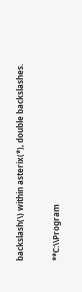backslash(\) within asterix(*), double backslashes.

**C:\\Program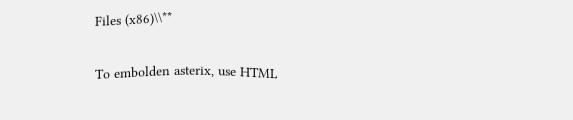Files (x86)\\**

To embolden asterix, use HTML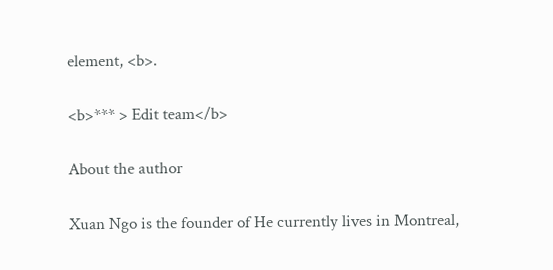element, <b>.

<b>*** > Edit team</b>

About the author

Xuan Ngo is the founder of He currently lives in Montreal,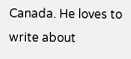Canada. He loves to write about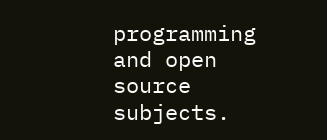programming and open source subjects.